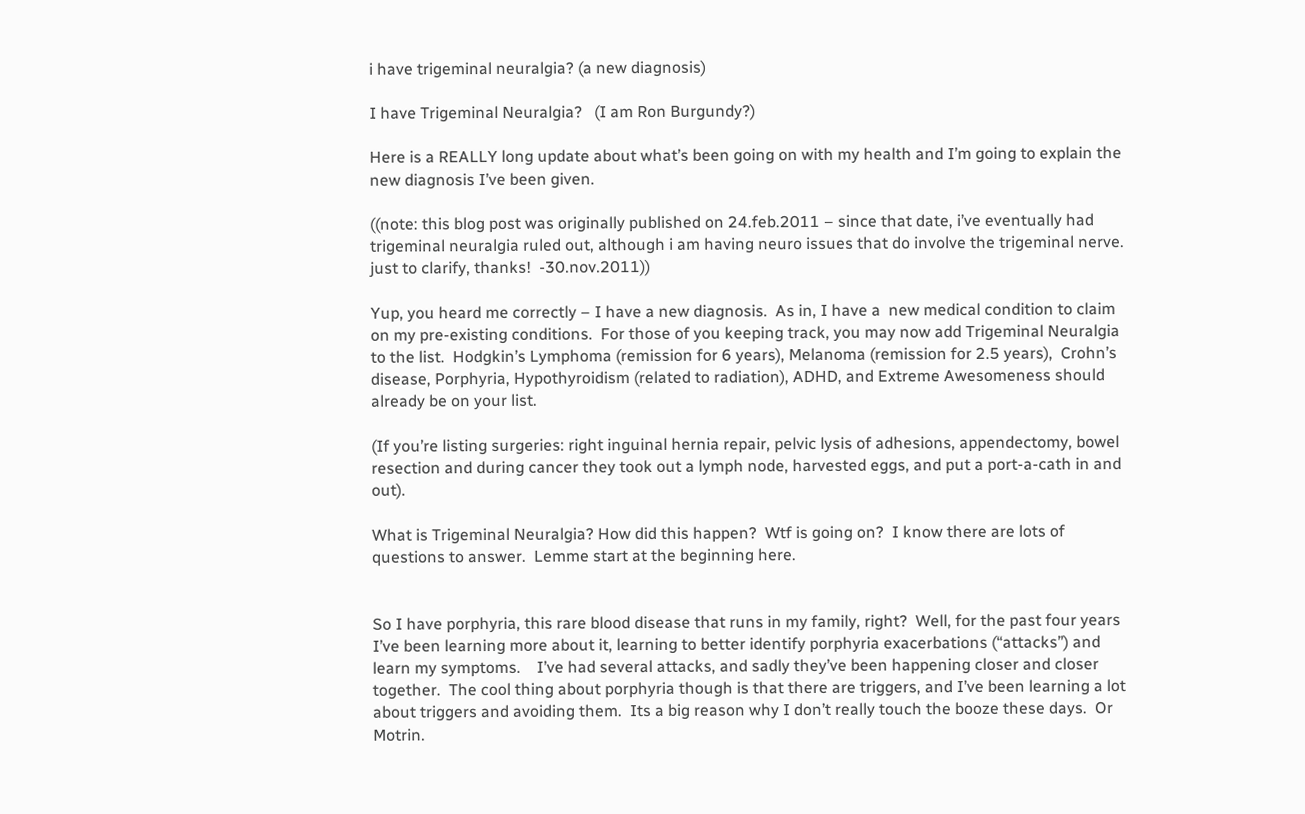i have trigeminal neuralgia? (a new diagnosis)

I have Trigeminal Neuralgia?   (I am Ron Burgundy?)

Here is a REALLY long update about what’s been going on with my health and I’m going to explain the new diagnosis I’ve been given.

((note: this blog post was originally published on 24.feb.2011 – since that date, i’ve eventually had trigeminal neuralgia ruled out, although i am having neuro issues that do involve the trigeminal nerve.  just to clarify, thanks!  -30.nov.2011))

Yup, you heard me correctly – I have a new diagnosis.  As in, I have a  new medical condition to claim on my pre-existing conditions.  For those of you keeping track, you may now add Trigeminal Neuralgia to the list.  Hodgkin’s Lymphoma (remission for 6 years), Melanoma (remission for 2.5 years),  Crohn’s disease, Porphyria, Hypothyroidism (related to radiation), ADHD, and Extreme Awesomeness should already be on your list.

(If you’re listing surgeries: right inguinal hernia repair, pelvic lysis of adhesions, appendectomy, bowel resection and during cancer they took out a lymph node, harvested eggs, and put a port-a-cath in and out).

What is Trigeminal Neuralgia? How did this happen?  Wtf is going on?  I know there are lots of questions to answer.  Lemme start at the beginning here.


So I have porphyria, this rare blood disease that runs in my family, right?  Well, for the past four years I’ve been learning more about it, learning to better identify porphyria exacerbations (“attacks”) and learn my symptoms.    I’ve had several attacks, and sadly they’ve been happening closer and closer together.  The cool thing about porphyria though is that there are triggers, and I’ve been learning a lot about triggers and avoiding them.  Its a big reason why I don’t really touch the booze these days.  Or Motrin.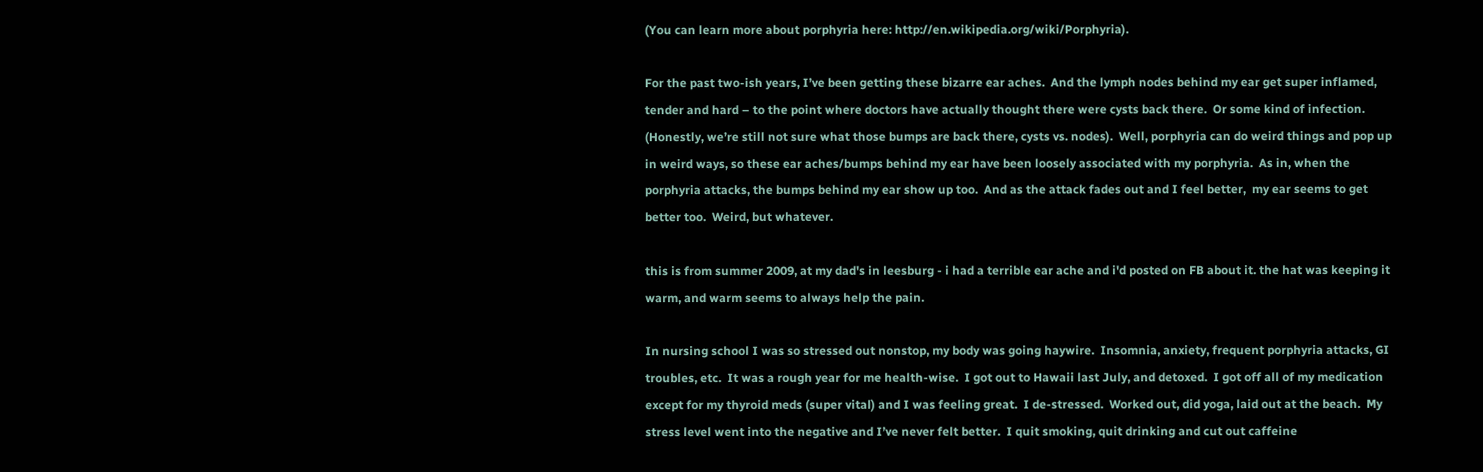(You can learn more about porphyria here: http://en.wikipedia.org/wiki/Porphyria).

For the past two-ish years, I’ve been getting these bizarre ear aches.  And the lymph nodes behind my ear get super inflamed, tender and hard – to the point where doctors have actually thought there were cysts back there.  Or some kind of infection.  (Honestly, we’re still not sure what those bumps are back there, cysts vs. nodes).  Well, porphyria can do weird things and pop up in weird ways, so these ear aches/bumps behind my ear have been loosely associated with my porphyria.  As in, when the porphyria attacks, the bumps behind my ear show up too.  And as the attack fades out and I feel better,  my ear seems to get better too.  Weird, but whatever.

this is from summer 2009, at my dad's in leesburg - i had a terrible ear ache and i'd posted on FB about it. the hat was keeping it warm, and warm seems to always help the pain.

In nursing school I was so stressed out nonstop, my body was going haywire.  Insomnia, anxiety, frequent porphyria attacks, GI troubles, etc.  It was a rough year for me health-wise.  I got out to Hawaii last July, and detoxed.  I got off all of my medication except for my thyroid meds (super vital) and I was feeling great.  I de-stressed.  Worked out, did yoga, laid out at the beach.  My stress level went into the negative and I’ve never felt better.  I quit smoking, quit drinking and cut out caffeine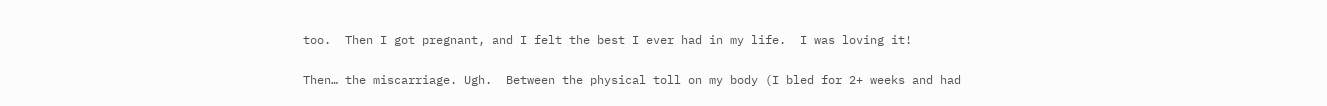too.  Then I got pregnant, and I felt the best I ever had in my life.  I was loving it!

Then… the miscarriage. Ugh.  Between the physical toll on my body (I bled for 2+ weeks and had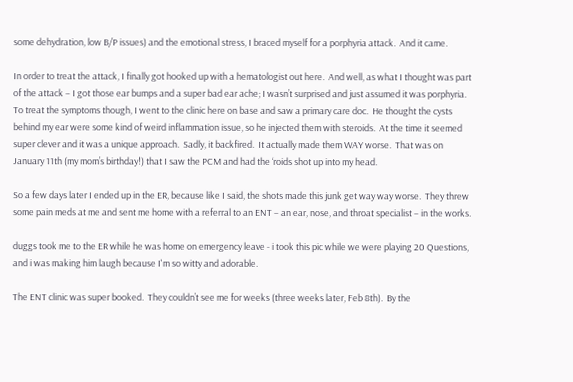some dehydration, low B/P issues) and the emotional stress, I braced myself for a porphyria attack.  And it came.

In order to treat the attack, I finally got hooked up with a hematologist out here.  And well, as what I thought was part of the attack – I got those ear bumps and a super bad ear ache; I wasn’t surprised and just assumed it was porphyria.  To treat the symptoms though, I went to the clinic here on base and saw a primary care doc.  He thought the cysts behind my ear were some kind of weird inflammation issue, so he injected them with steroids.  At the time it seemed super clever and it was a unique approach.  Sadly, it backfired.  It actually made them WAY worse.  That was on January 11th (my mom’s birthday!) that I saw the PCM and had the ‘roids shot up into my head.

So a few days later I ended up in the ER, because like I said, the shots made this junk get way way worse.  They threw some pain meds at me and sent me home with a referral to an ENT – an ear, nose, and throat specialist – in the works.

duggs took me to the ER while he was home on emergency leave - i took this pic while we were playing 20 Questions, and i was making him laugh because I'm so witty and adorable.

The ENT clinic was super booked.  They couldn’t see me for weeks (three weeks later, Feb 8th).  By the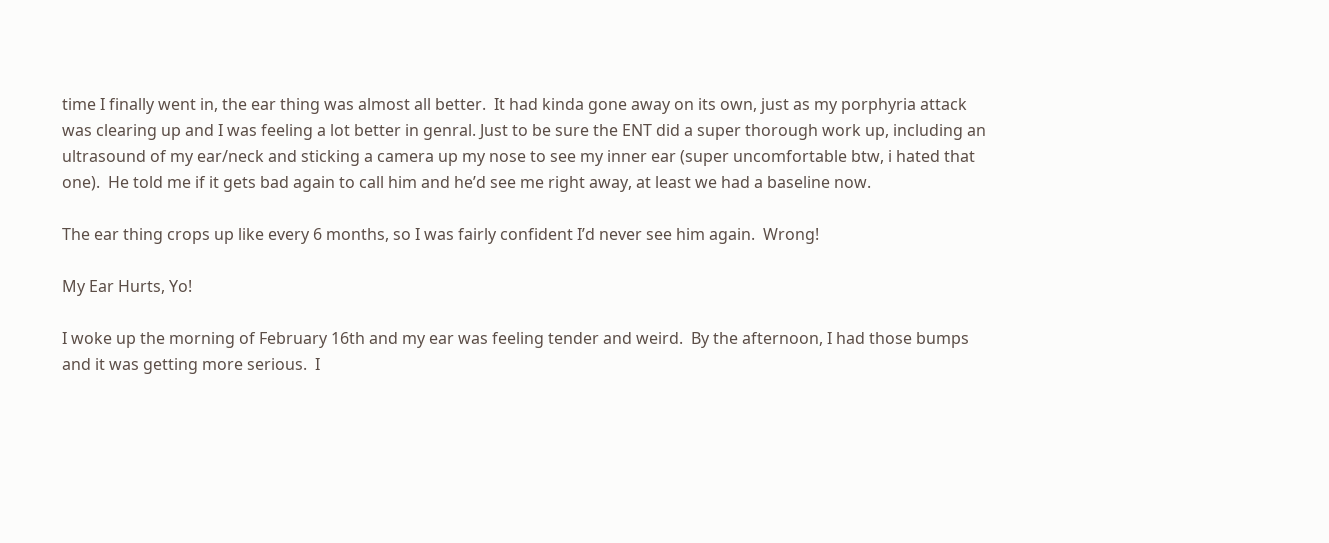time I finally went in, the ear thing was almost all better.  It had kinda gone away on its own, just as my porphyria attack was clearing up and I was feeling a lot better in genral. Just to be sure the ENT did a super thorough work up, including an ultrasound of my ear/neck and sticking a camera up my nose to see my inner ear (super uncomfortable btw, i hated that one).  He told me if it gets bad again to call him and he’d see me right away, at least we had a baseline now.

The ear thing crops up like every 6 months, so I was fairly confident I’d never see him again.  Wrong!

My Ear Hurts, Yo!

I woke up the morning of February 16th and my ear was feeling tender and weird.  By the afternoon, I had those bumps and it was getting more serious.  I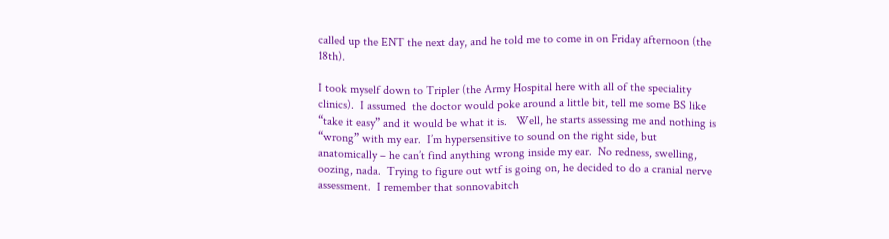called up the ENT the next day, and he told me to come in on Friday afternoon (the 18th).

I took myself down to Tripler (the Army Hospital here with all of the speciality clinics).  I assumed  the doctor would poke around a little bit, tell me some BS like “take it easy” and it would be what it is.   Well, he starts assessing me and nothing is “wrong” with my ear.  I’m hypersensitive to sound on the right side, but anatomically – he can’t find anything wrong inside my ear.  No redness, swelling, oozing, nada.  Trying to figure out wtf is going on, he decided to do a cranial nerve assessment.  I remember that sonnovabitch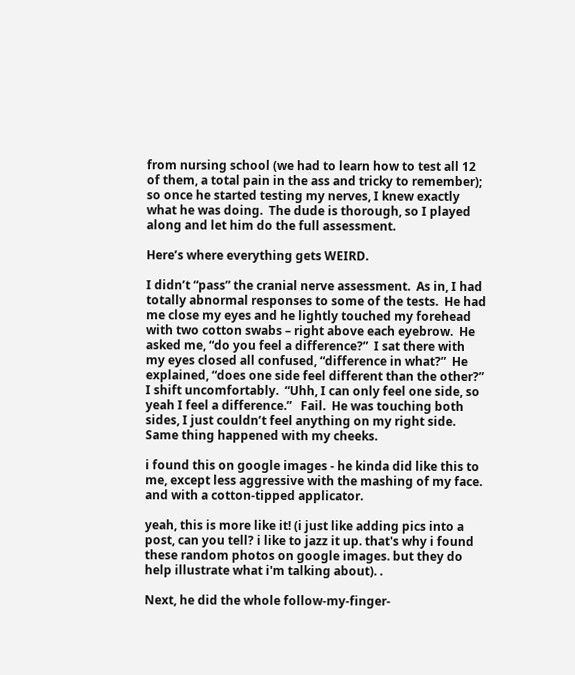from nursing school (we had to learn how to test all 12 of them, a total pain in the ass and tricky to remember); so once he started testing my nerves, I knew exactly what he was doing.  The dude is thorough, so I played along and let him do the full assessment.

Here’s where everything gets WEIRD.

I didn’t “pass” the cranial nerve assessment.  As in, I had totally abnormal responses to some of the tests.  He had me close my eyes and he lightly touched my forehead with two cotton swabs – right above each eyebrow.  He asked me, “do you feel a difference?”  I sat there with my eyes closed all confused, “difference in what?”  He explained, “does one side feel different than the other?”  I shift uncomfortably.  “Uhh, I can only feel one side, so yeah I feel a difference.”   Fail.  He was touching both sides, I just couldn’t feel anything on my right side.  Same thing happened with my cheeks.

i found this on google images - he kinda did like this to me, except less aggressive with the mashing of my face. and with a cotton-tipped applicator.

yeah, this is more like it! (i just like adding pics into a post, can you tell? i like to jazz it up. that's why i found these random photos on google images. but they do help illustrate what i'm talking about). .

Next, he did the whole follow-my-finger-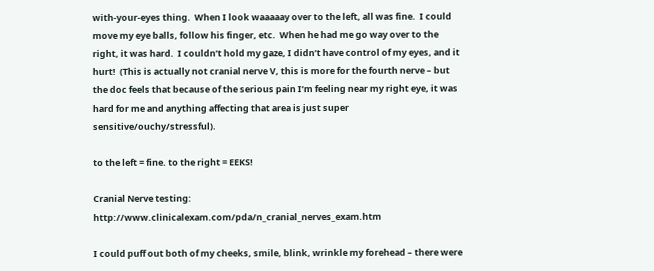with-your-eyes thing.  When I look waaaaay over to the left, all was fine.  I could move my eye balls, follow his finger, etc.  When he had me go way over to the right, it was hard.  I couldn’t hold my gaze, I didn’t have control of my eyes, and it hurt!  (This is actually not cranial nerve V, this is more for the fourth nerve – but the doc feels that because of the serious pain I’m feeling near my right eye, it was hard for me and anything affecting that area is just super sensitive/ouchy/stressful).

to the left = fine. to the right = EEKS!

Cranial Nerve testing: http://www.clinicalexam.com/pda/n_cranial_nerves_exam.htm

I could puff out both of my cheeks, smile, blink, wrinkle my forehead – there were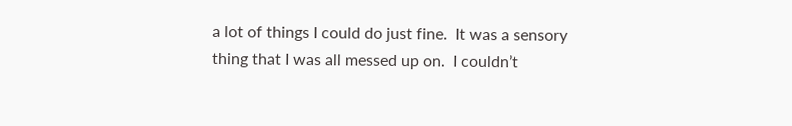a lot of things I could do just fine.  It was a sensory thing that I was all messed up on.  I couldn’t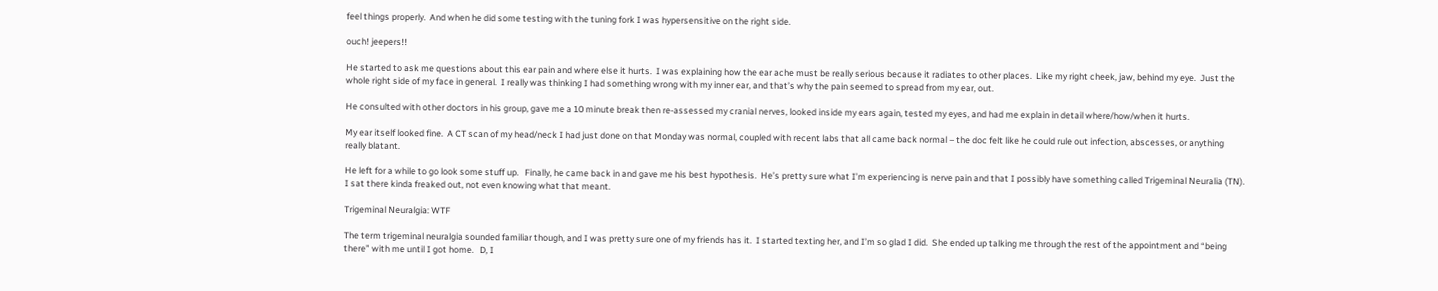feel things properly.  And when he did some testing with the tuning fork I was hypersensitive on the right side.

ouch! jeepers!!

He started to ask me questions about this ear pain and where else it hurts.  I was explaining how the ear ache must be really serious because it radiates to other places.  Like my right cheek, jaw, behind my eye.  Just the whole right side of my face in general.  I really was thinking I had something wrong with my inner ear, and that’s why the pain seemed to spread from my ear, out.

He consulted with other doctors in his group, gave me a 10 minute break then re-assessed my cranial nerves, looked inside my ears again, tested my eyes, and had me explain in detail where/how/when it hurts.

My ear itself looked fine.  A CT scan of my head/neck I had just done on that Monday was normal, coupled with recent labs that all came back normal – the doc felt like he could rule out infection, abscesses, or anything really blatant.

He left for a while to go look some stuff up.   Finally, he came back in and gave me his best hypothesis.  He’s pretty sure what I’m experiencing is nerve pain and that I possibly have something called Trigeminal Neuralia (TN).    I sat there kinda freaked out, not even knowing what that meant.

Trigeminal Neuralgia: WTF

The term trigeminal neuralgia sounded familiar though, and I was pretty sure one of my friends has it.  I started texting her, and I’m so glad I did.  She ended up talking me through the rest of the appointment and “being there” with me until I got home.   D, I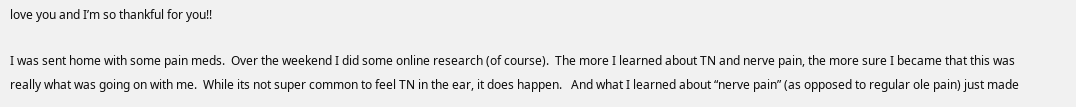love you and I’m so thankful for you!!

I was sent home with some pain meds.  Over the weekend I did some online research (of course).  The more I learned about TN and nerve pain, the more sure I became that this was really what was going on with me.  While its not super common to feel TN in the ear, it does happen.   And what I learned about “nerve pain” (as opposed to regular ole pain) just made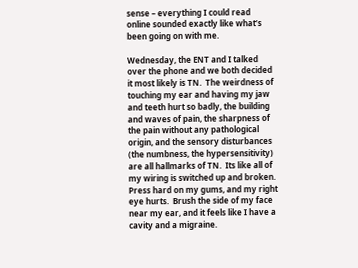sense – everything I could read online sounded exactly like what’s been going on with me.

Wednesday, the ENT and I talked over the phone and we both decided it most likely is TN.  The weirdness of touching my ear and having my jaw and teeth hurt so badly, the building and waves of pain, the sharpness of the pain without any pathological origin, and the sensory disturbances (the numbness, the hypersensitivity) are all hallmarks of TN.  Its like all of my wiring is switched up and broken.  Press hard on my gums, and my right eye hurts.  Brush the side of my face near my ear, and it feels like I have a cavity and a migraine.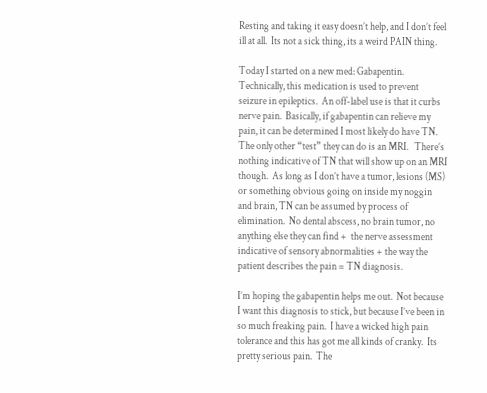Resting and taking it easy doesn’t help, and I don’t feel ill at all.  Its not a sick thing, its a weird PAIN thing.

Today I started on a new med: Gabapentin.  Technically, this medication is used to prevent seizure in epileptics.  An off-label use is that it curbs nerve pain.  Basically, if gabapentin can relieve my pain, it can be determined I most likely do have TN.  The only other “test” they can do is an MRI.   There’s nothing indicative of TN that will show up on an MRI though.  As long as I don’t have a tumor, lesions (MS) or something obvious going on inside my noggin and brain, TN can be assumed by process of elimination.  No dental abscess, no brain tumor, no anything else they can find +  the nerve assessment indicative of sensory abnormalities + the way the patient describes the pain = TN diagnosis.

I’m hoping the gabapentin helps me out.  Not because I want this diagnosis to stick, but because I’ve been in so much freaking pain.  I have a wicked high pain tolerance and this has got me all kinds of cranky.  Its pretty serious pain.  The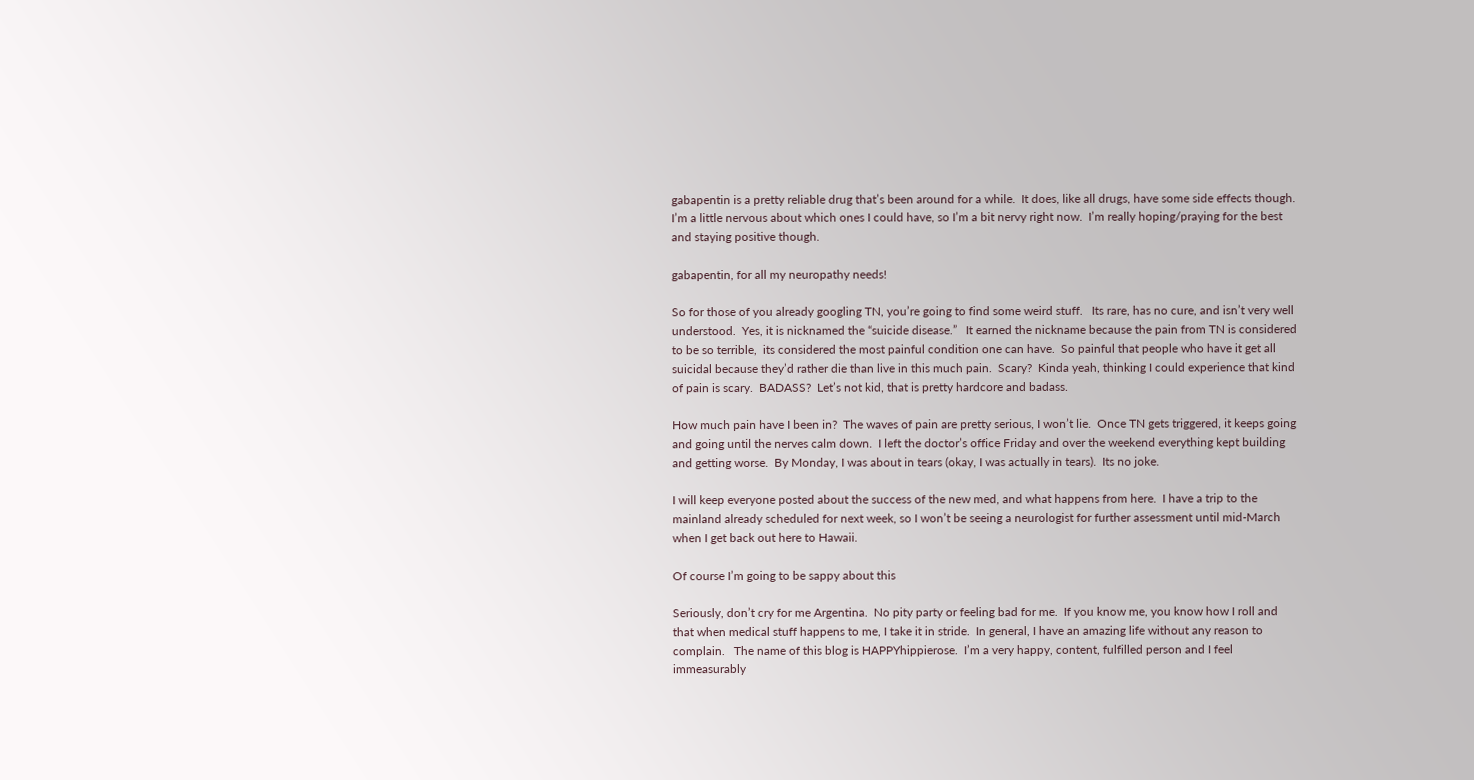gabapentin is a pretty reliable drug that’s been around for a while.  It does, like all drugs, have some side effects though.  I’m a little nervous about which ones I could have, so I’m a bit nervy right now.  I’m really hoping/praying for the best and staying positive though.

gabapentin, for all my neuropathy needs!

So for those of you already googling TN, you’re going to find some weird stuff.   Its rare, has no cure, and isn’t very well understood.  Yes, it is nicknamed the “suicide disease.”   It earned the nickname because the pain from TN is considered to be so terrible,  its considered the most painful condition one can have.  So painful that people who have it get all suicidal because they’d rather die than live in this much pain.  Scary?  Kinda yeah, thinking I could experience that kind of pain is scary.  BADASS?  Let’s not kid, that is pretty hardcore and badass.

How much pain have I been in?  The waves of pain are pretty serious, I won’t lie.  Once TN gets triggered, it keeps going and going until the nerves calm down.  I left the doctor’s office Friday and over the weekend everything kept building and getting worse.  By Monday, I was about in tears (okay, I was actually in tears).  Its no joke.

I will keep everyone posted about the success of the new med, and what happens from here.  I have a trip to the mainland already scheduled for next week, so I won’t be seeing a neurologist for further assessment until mid-March when I get back out here to Hawaii.

Of course I’m going to be sappy about this

Seriously, don’t cry for me Argentina.  No pity party or feeling bad for me.  If you know me, you know how I roll and that when medical stuff happens to me, I take it in stride.  In general, I have an amazing life without any reason to complain.   The name of this blog is HAPPYhippierose.  I’m a very happy, content, fulfilled person and I feel immeasurably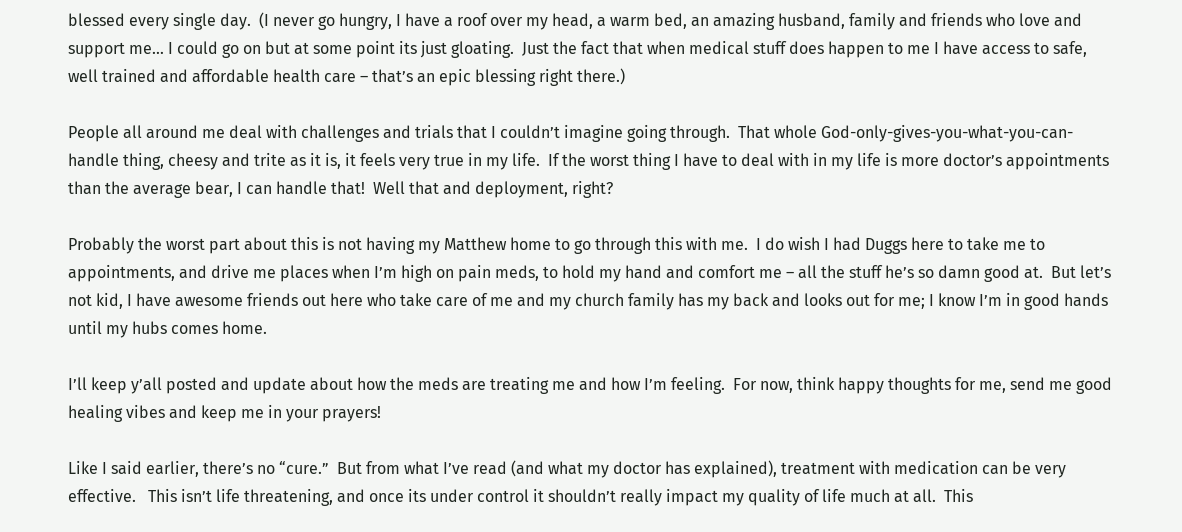blessed every single day.  (I never go hungry, I have a roof over my head, a warm bed, an amazing husband, family and friends who love and support me… I could go on but at some point its just gloating.  Just the fact that when medical stuff does happen to me I have access to safe, well trained and affordable health care – that’s an epic blessing right there.)

People all around me deal with challenges and trials that I couldn’t imagine going through.  That whole God-only-gives-you-what-you-can-handle thing, cheesy and trite as it is, it feels very true in my life.  If the worst thing I have to deal with in my life is more doctor’s appointments than the average bear, I can handle that!  Well that and deployment, right?

Probably the worst part about this is not having my Matthew home to go through this with me.  I do wish I had Duggs here to take me to appointments, and drive me places when I’m high on pain meds, to hold my hand and comfort me – all the stuff he’s so damn good at.  But let’s not kid, I have awesome friends out here who take care of me and my church family has my back and looks out for me; I know I’m in good hands until my hubs comes home.

I’ll keep y’all posted and update about how the meds are treating me and how I’m feeling.  For now, think happy thoughts for me, send me good healing vibes and keep me in your prayers!

Like I said earlier, there’s no “cure.”  But from what I’ve read (and what my doctor has explained), treatment with medication can be very effective.   This isn’t life threatening, and once its under control it shouldn’t really impact my quality of life much at all.  This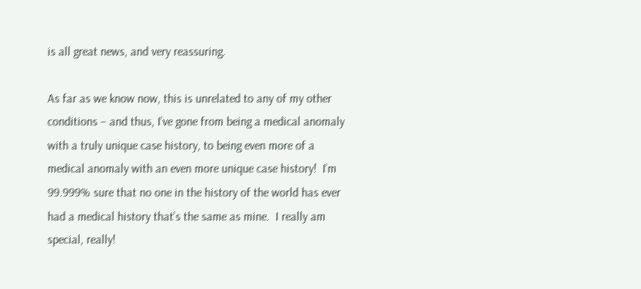is all great news, and very reassuring.

As far as we know now, this is unrelated to any of my other conditions – and thus, I’ve gone from being a medical anomaly with a truly unique case history, to being even more of a medical anomaly with an even more unique case history!  I’m 99.999% sure that no one in the history of the world has ever had a medical history that’s the same as mine.  I really am special, really!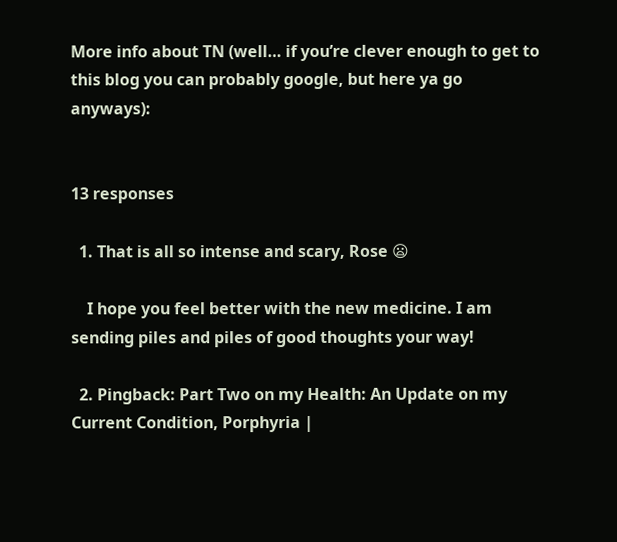More info about TN (well… if you’re clever enough to get to this blog you can probably google, but here ya go anyways):


13 responses

  1. That is all so intense and scary, Rose 😦

    I hope you feel better with the new medicine. I am sending piles and piles of good thoughts your way!

  2. Pingback: Part Two on my Health: An Update on my Current Condition, Porphyria |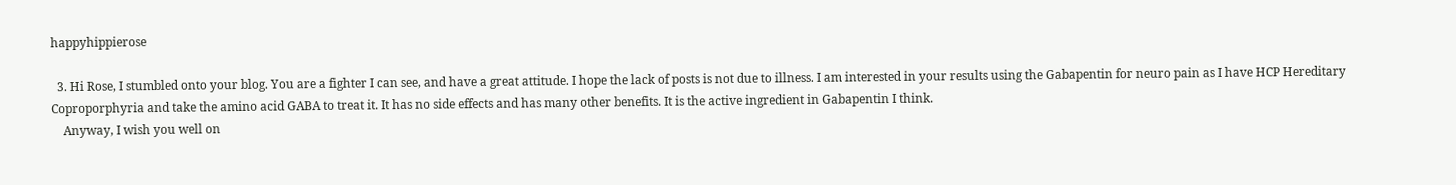happyhippierose

  3. Hi Rose, I stumbled onto your blog. You are a fighter I can see, and have a great attitude. I hope the lack of posts is not due to illness. I am interested in your results using the Gabapentin for neuro pain as I have HCP Hereditary Coproporphyria and take the amino acid GABA to treat it. It has no side effects and has many other benefits. It is the active ingredient in Gabapentin I think.
    Anyway, I wish you well on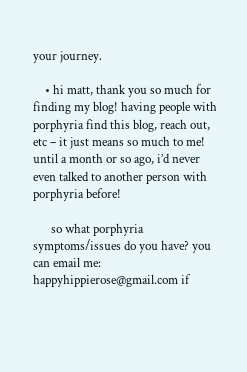your journey.

    • hi matt, thank you so much for finding my blog! having people with porphyria find this blog, reach out, etc – it just means so much to me! until a month or so ago, i’d never even talked to another person with porphyria before!

      so what porphyria symptoms/issues do you have? you can email me: happyhippierose@gmail.com if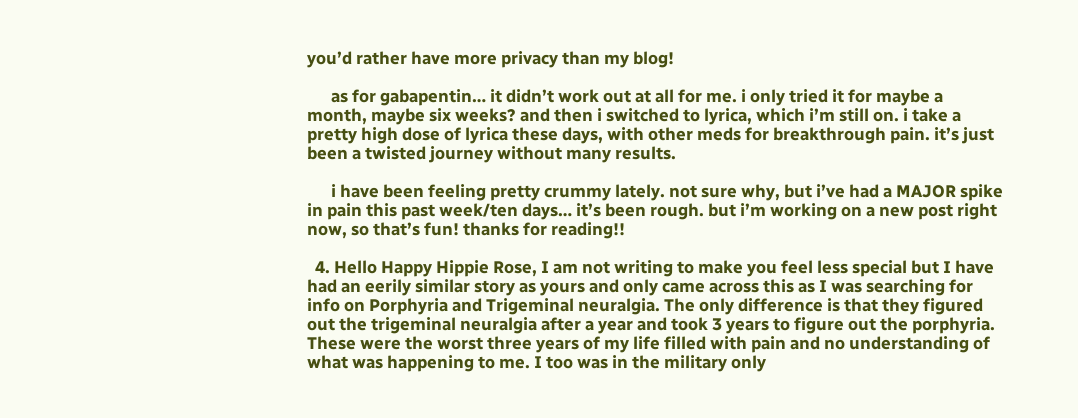you’d rather have more privacy than my blog!

      as for gabapentin… it didn’t work out at all for me. i only tried it for maybe a month, maybe six weeks? and then i switched to lyrica, which i’m still on. i take a pretty high dose of lyrica these days, with other meds for breakthrough pain. it’s just been a twisted journey without many results.

      i have been feeling pretty crummy lately. not sure why, but i’ve had a MAJOR spike in pain this past week/ten days… it’s been rough. but i’m working on a new post right now, so that’s fun! thanks for reading!!

  4. Hello Happy Hippie Rose, I am not writing to make you feel less special but I have had an eerily similar story as yours and only came across this as I was searching for info on Porphyria and Trigeminal neuralgia. The only difference is that they figured out the trigeminal neuralgia after a year and took 3 years to figure out the porphyria. These were the worst three years of my life filled with pain and no understanding of what was happening to me. I too was in the military only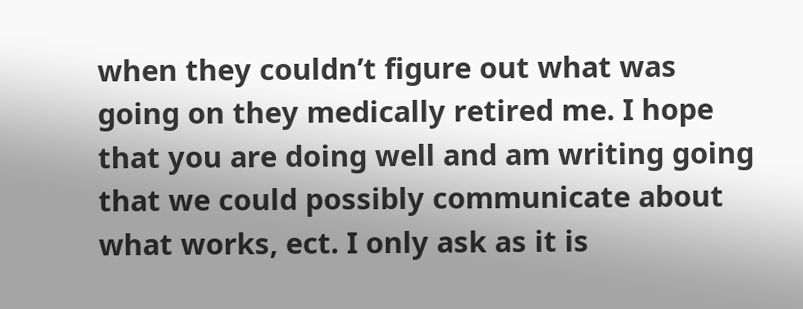when they couldn’t figure out what was going on they medically retired me. I hope that you are doing well and am writing going that we could possibly communicate about what works, ect. I only ask as it is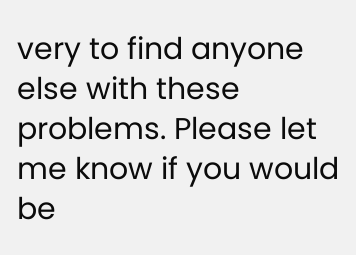very to find anyone else with these problems. Please let me know if you would be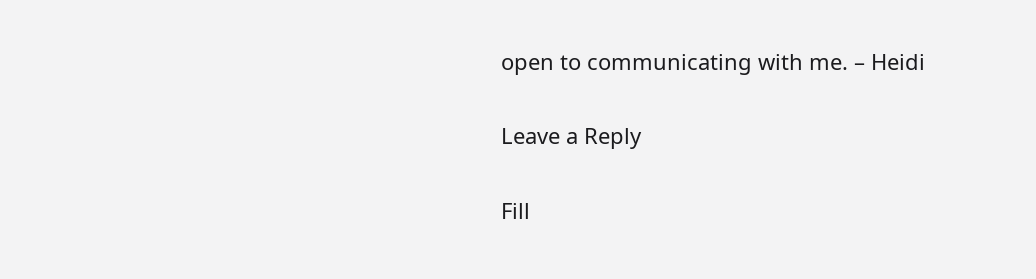open to communicating with me. – Heidi

Leave a Reply

Fill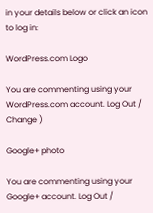in your details below or click an icon to log in:

WordPress.com Logo

You are commenting using your WordPress.com account. Log Out /  Change )

Google+ photo

You are commenting using your Google+ account. Log Out /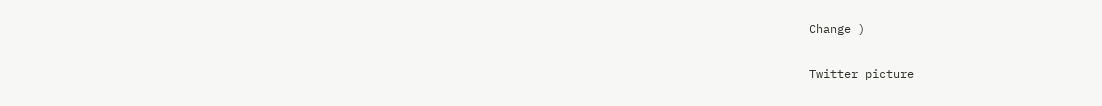Change )

Twitter picture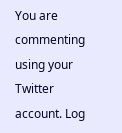You are commenting using your Twitter account. Log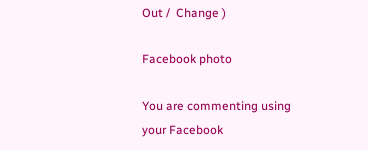Out /  Change )

Facebook photo

You are commenting using your Facebook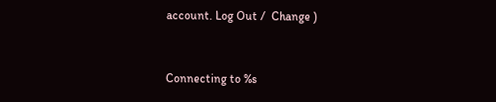account. Log Out /  Change )


Connecting to %s